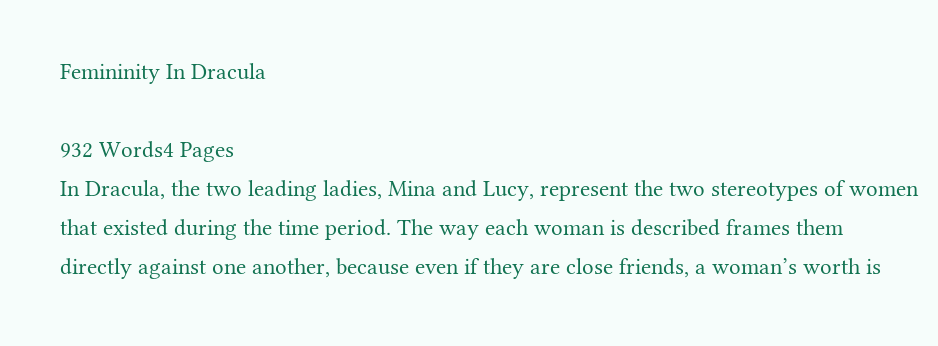Femininity In Dracula

932 Words4 Pages
In Dracula, the two leading ladies, Mina and Lucy, represent the two stereotypes of women that existed during the time period. The way each woman is described frames them directly against one another, because even if they are close friends, a woman’s worth is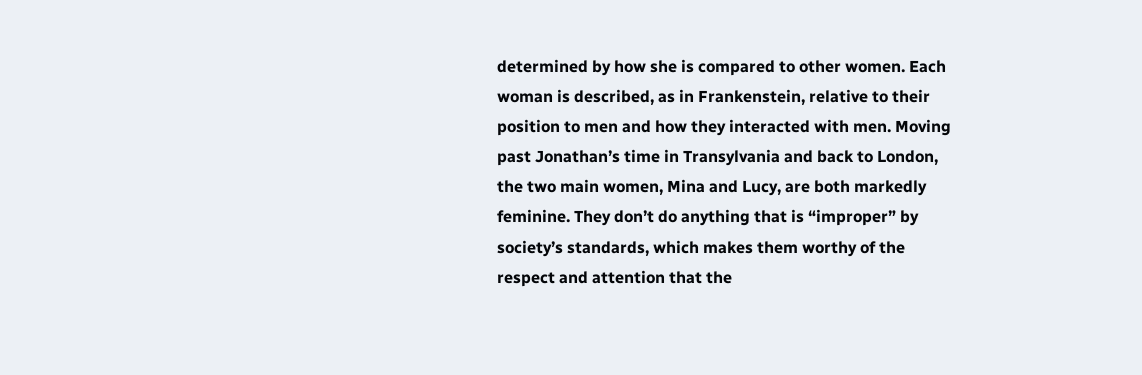determined by how she is compared to other women. Each woman is described, as in Frankenstein, relative to their position to men and how they interacted with men. Moving past Jonathan’s time in Transylvania and back to London, the two main women, Mina and Lucy, are both markedly feminine. They don’t do anything that is “improper” by society’s standards, which makes them worthy of the respect and attention that the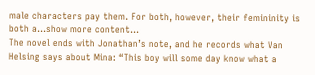male characters pay them. For both, however, their femininity is both a…show more content…
The novel ends with Jonathan’s note, and he records what Van Helsing says about Mina: “This boy will some day know what a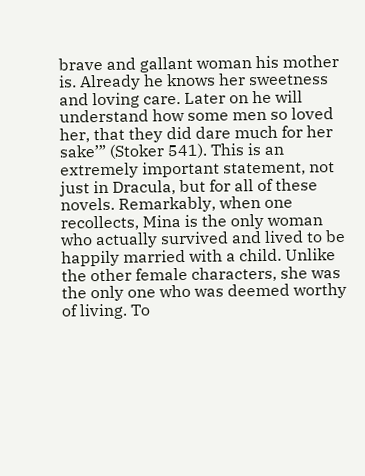brave and gallant woman his mother is. Already he knows her sweetness and loving care. Later on he will understand how some men so loved her, that they did dare much for her sake’” (Stoker 541). This is an extremely important statement, not just in Dracula, but for all of these novels. Remarkably, when one recollects, Mina is the only woman who actually survived and lived to be happily married with a child. Unlike the other female characters, she was the only one who was deemed worthy of living. To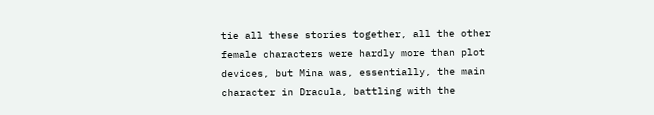tie all these stories together, all the other female characters were hardly more than plot devices, but Mina was, essentially, the main character in Dracula, battling with the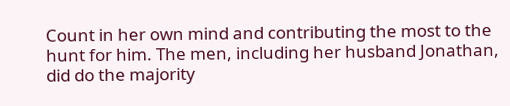Count in her own mind and contributing the most to the hunt for him. The men, including her husband Jonathan, did do the majority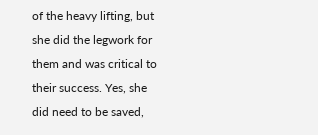of the heavy lifting, but she did the legwork for them and was critical to their success. Yes, she did need to be saved,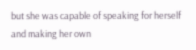but she was capable of speaking for herself and making her own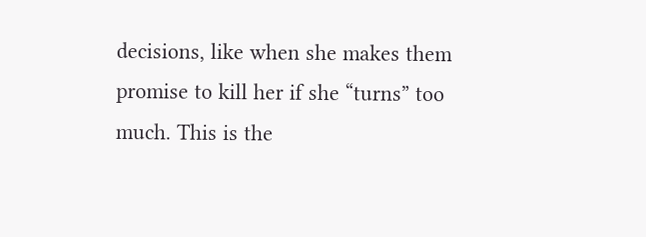decisions, like when she makes them promise to kill her if she “turns” too much. This is the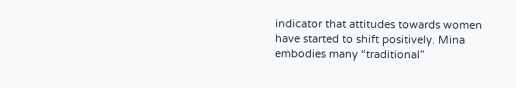indicator that attitudes towards women have started to shift positively. Mina embodies many “traditional”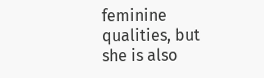feminine qualities, but she is also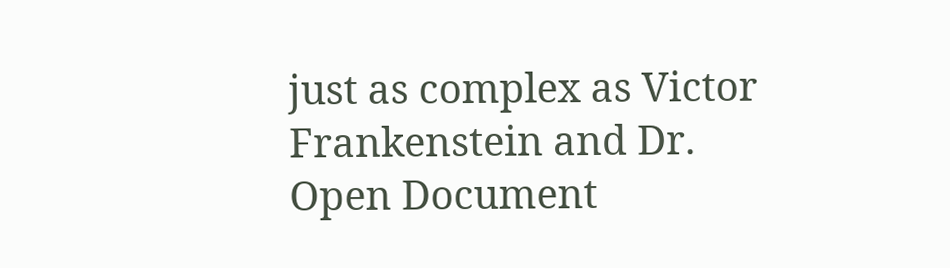just as complex as Victor Frankenstein and Dr.
Open Document